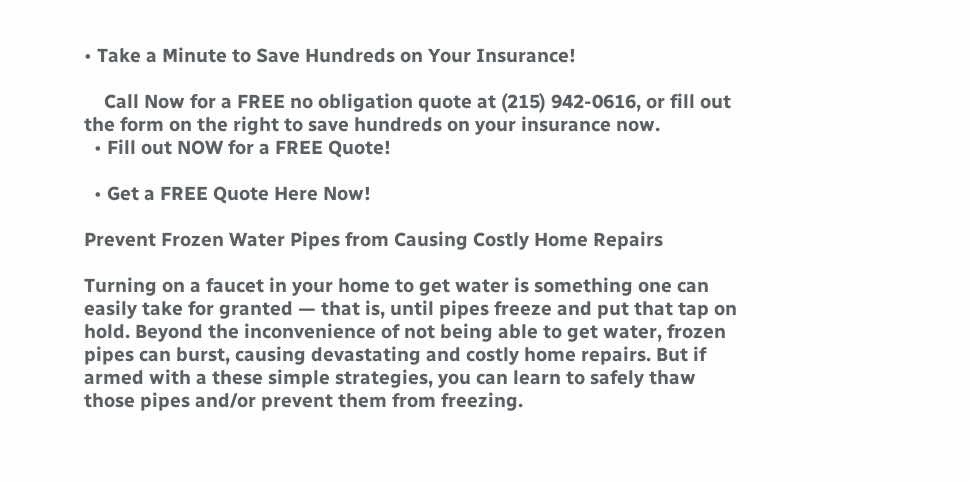• Take a Minute to Save Hundreds on Your Insurance!

    Call Now for a FREE no obligation quote at (215) 942-0616, or fill out the form on the right to save hundreds on your insurance now.
  • Fill out NOW for a FREE Quote!

  • Get a FREE Quote Here Now!

Prevent Frozen Water Pipes from Causing Costly Home Repairs

Turning on a faucet in your home to get water is something one can easily take for granted — that is, until pipes freeze and put that tap on hold. Beyond the inconvenience of not being able to get water, frozen pipes can burst, causing devastating and costly home repairs. But if armed with a these simple strategies, you can learn to safely thaw those pipes and/or prevent them from freezing.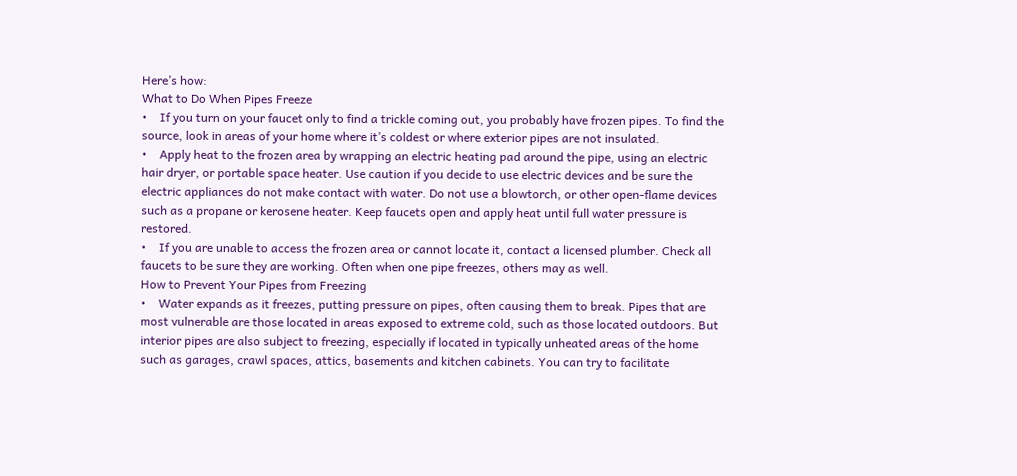Here’s how:
What to Do When Pipes Freeze
•    If you turn on your faucet only to find a trickle coming out, you probably have frozen pipes. To find the source, look in areas of your home where it’s coldest or where exterior pipes are not insulated.
•    Apply heat to the frozen area by wrapping an electric heating pad around the pipe, using an electric hair dryer, or portable space heater. Use caution if you decide to use electric devices and be sure the electric appliances do not make contact with water. Do not use a blowtorch, or other open-flame devices such as a propane or kerosene heater. Keep faucets open and apply heat until full water pressure is restored.
•    If you are unable to access the frozen area or cannot locate it, contact a licensed plumber. Check all faucets to be sure they are working. Often when one pipe freezes, others may as well.
How to Prevent Your Pipes from Freezing
•    Water expands as it freezes, putting pressure on pipes, often causing them to break. Pipes that are most vulnerable are those located in areas exposed to extreme cold, such as those located outdoors. But interior pipes are also subject to freezing, especially if located in typically unheated areas of the home such as garages, crawl spaces, attics, basements and kitchen cabinets. You can try to facilitate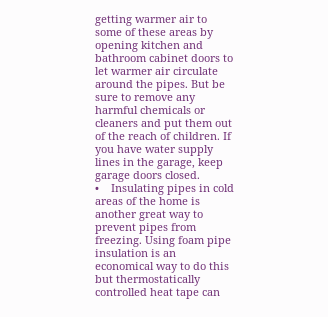getting warmer air to some of these areas by opening kitchen and bathroom cabinet doors to let warmer air circulate around the pipes. But be sure to remove any harmful chemicals or cleaners and put them out of the reach of children. If you have water supply lines in the garage, keep garage doors closed.
•    Insulating pipes in cold areas of the home is another great way to prevent pipes from freezing. Using foam pipe insulation is an economical way to do this but thermostatically controlled heat tape can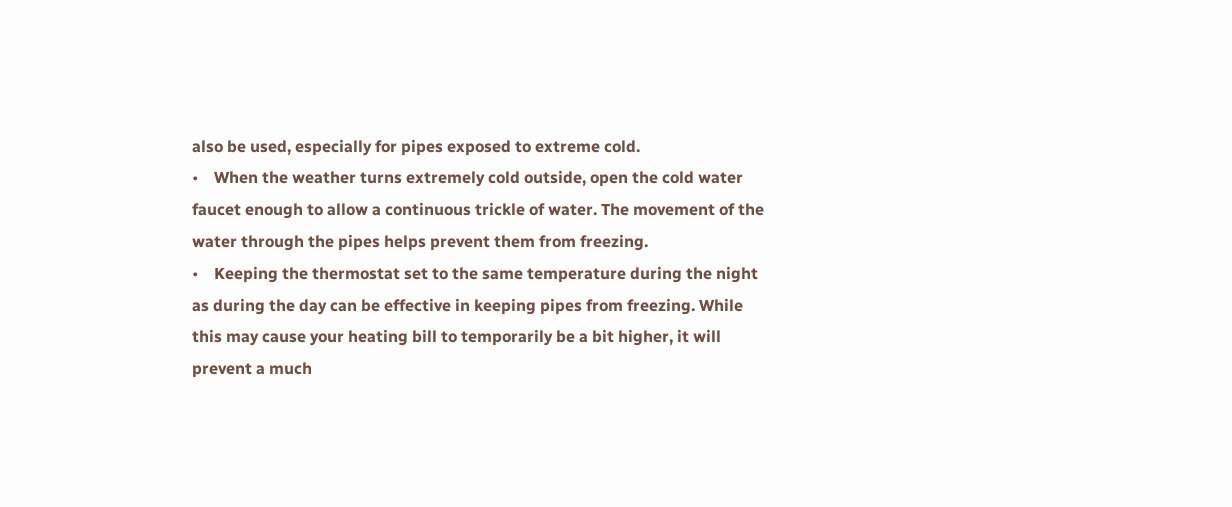also be used, especially for pipes exposed to extreme cold.
•    When the weather turns extremely cold outside, open the cold water faucet enough to allow a continuous trickle of water. The movement of the water through the pipes helps prevent them from freezing.
•    Keeping the thermostat set to the same temperature during the night as during the day can be effective in keeping pipes from freezing. While this may cause your heating bill to temporarily be a bit higher, it will prevent a much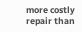more costly repair than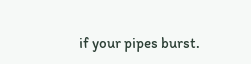if your pipes burst.